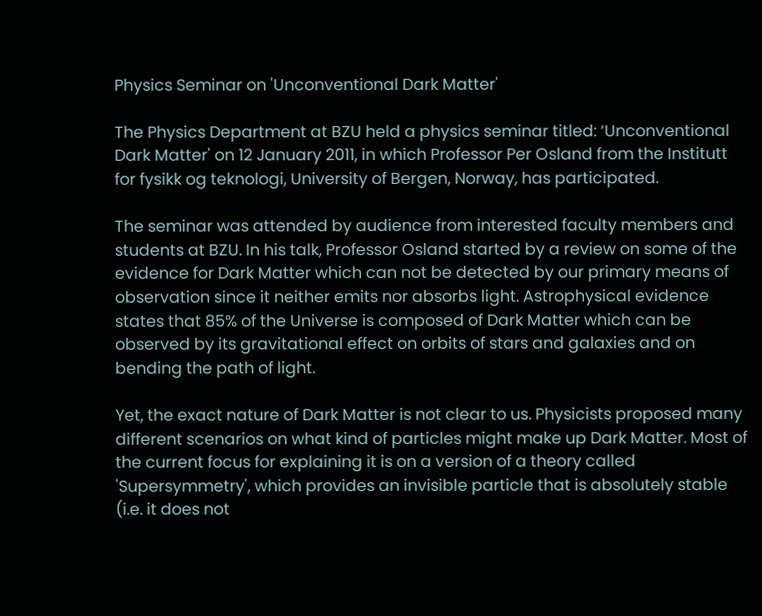Physics Seminar on 'Unconventional Dark Matter'

The Physics Department at BZU held a physics seminar titled: ‘Unconventional  Dark Matter' on 12 January 2011, in which Professor Per Osland from the Institutt for fysikk og teknologi, University of Bergen, Norway, has participated.

The seminar was attended by audience from interested faculty members and students at BZU. In his talk, Professor Osland started by a review on some of the evidence for Dark Matter which can not be detected by our primary means of observation since it neither emits nor absorbs light. Astrophysical evidence states that 85% of the Universe is composed of Dark Matter which can be observed by its gravitational effect on orbits of stars and galaxies and on bending the path of light.

Yet, the exact nature of Dark Matter is not clear to us. Physicists proposed many different scenarios on what kind of particles might make up Dark Matter. Most of the current focus for explaining it is on a version of a theory called 'Supersymmetry', which provides an invisible particle that is absolutely stable (i.e. it does not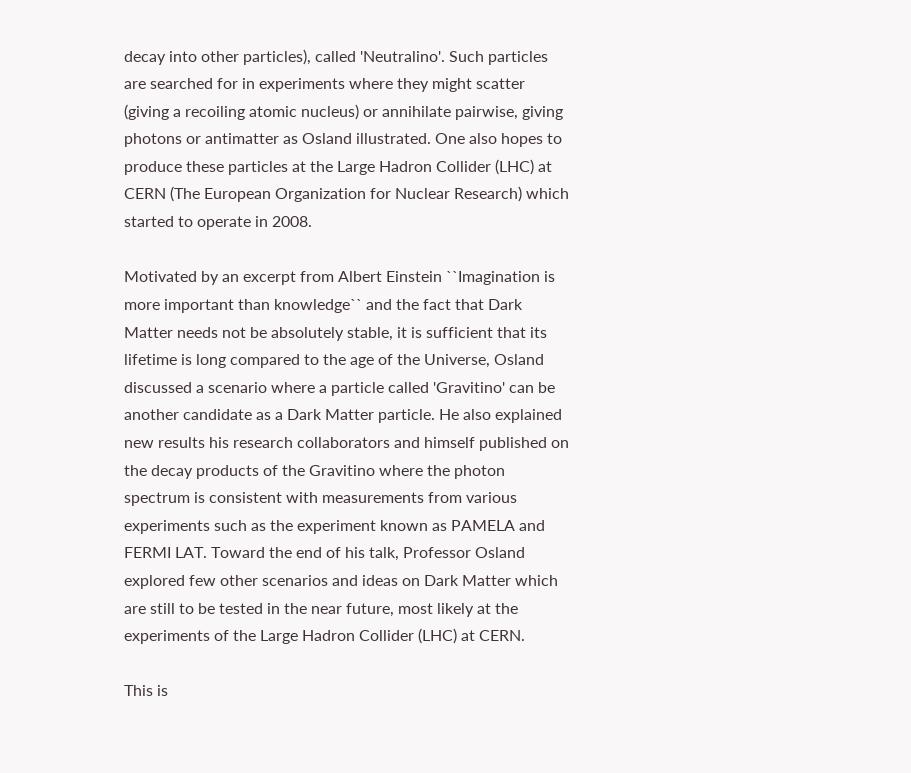decay into other particles), called 'Neutralino'. Such particles are searched for in experiments where they might scatter (giving a recoiling atomic nucleus) or annihilate pairwise, giving photons or antimatter as Osland illustrated. One also hopes to produce these particles at the Large Hadron Collider (LHC) at CERN (The European Organization for Nuclear Research) which started to operate in 2008.

Motivated by an excerpt from Albert Einstein ``Imagination is more important than knowledge`` and the fact that Dark Matter needs not be absolutely stable, it is sufficient that its lifetime is long compared to the age of the Universe, Osland discussed a scenario where a particle called 'Gravitino' can be another candidate as a Dark Matter particle. He also explained new results his research collaborators and himself published on the decay products of the Gravitino where the photon spectrum is consistent with measurements from various experiments such as the experiment known as PAMELA and FERMI LAT. Toward the end of his talk, Professor Osland explored few other scenarios and ideas on Dark Matter which are still to be tested in the near future, most likely at the experiments of the Large Hadron Collider (LHC) at CERN.

This is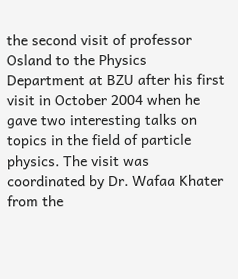the second visit of professor Osland to the Physics Department at BZU after his first visit in October 2004 when he gave two interesting talks on topics in the field of particle physics. The visit was coordinated by Dr. Wafaa Khater from the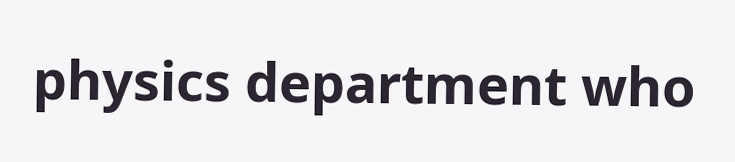physics department who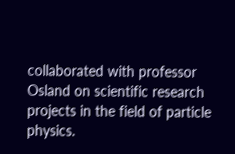collaborated with professor Osland on scientific research projects in the field of particle physics.